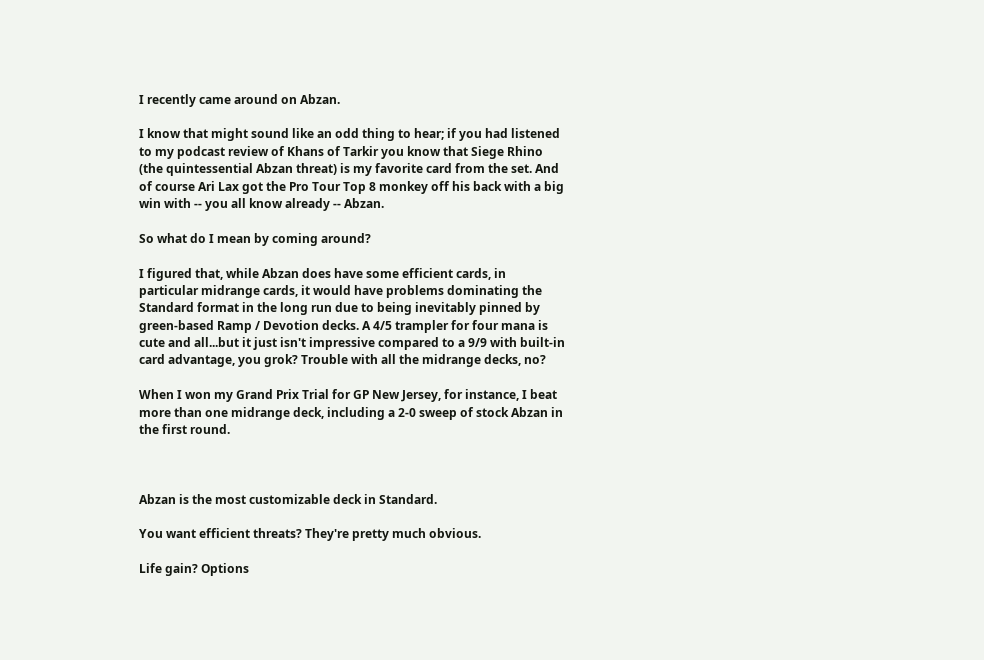I recently came around on Abzan.

I know that might sound like an odd thing to hear; if you had listened to my podcast review of Khans of Tarkir you know that Siege Rhino (the quintessential Abzan threat) is my favorite card from the set. And of course Ari Lax got the Pro Tour Top 8 monkey off his back with a big win with -- you all know already -- Abzan.

So what do I mean by coming around?

I figured that, while Abzan does have some efficient cards, in particular midrange cards, it would have problems dominating the Standard format in the long run due to being inevitably pinned by green-based Ramp / Devotion decks. A 4/5 trampler for four mana is cute and all...but it just isn't impressive compared to a 9/9 with built-in card advantage, you grok? Trouble with all the midrange decks, no?

When I won my Grand Prix Trial for GP New Jersey, for instance, I beat more than one midrange deck, including a 2-0 sweep of stock Abzan in the first round.



Abzan is the most customizable deck in Standard.

You want efficient threats? They're pretty much obvious.

Life gain? Options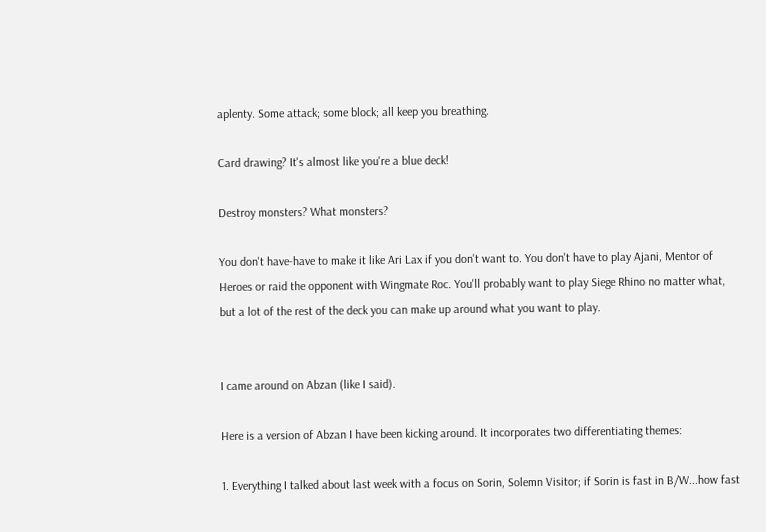aplenty. Some attack; some block; all keep you breathing.

Card drawing? It's almost like you're a blue deck!

Destroy monsters? What monsters?

You don't have-have to make it like Ari Lax if you don't want to. You don't have to play Ajani, Mentor of Heroes or raid the opponent with Wingmate Roc. You'll probably want to play Siege Rhino no matter what, but a lot of the rest of the deck you can make up around what you want to play.


I came around on Abzan (like I said).

Here is a version of Abzan I have been kicking around. It incorporates two differentiating themes:

1. Everything I talked about last week with a focus on Sorin, Solemn Visitor; if Sorin is fast in B/W...how fast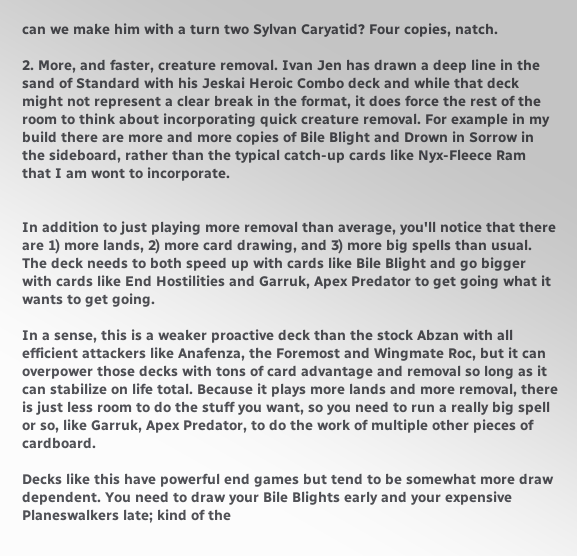can we make him with a turn two Sylvan Caryatid? Four copies, natch.

2. More, and faster, creature removal. Ivan Jen has drawn a deep line in the sand of Standard with his Jeskai Heroic Combo deck and while that deck might not represent a clear break in the format, it does force the rest of the room to think about incorporating quick creature removal. For example in my build there are more and more copies of Bile Blight and Drown in Sorrow in the sideboard, rather than the typical catch-up cards like Nyx-Fleece Ram that I am wont to incorporate.


In addition to just playing more removal than average, you'll notice that there are 1) more lands, 2) more card drawing, and 3) more big spells than usual. The deck needs to both speed up with cards like Bile Blight and go bigger with cards like End Hostilities and Garruk, Apex Predator to get going what it wants to get going.

In a sense, this is a weaker proactive deck than the stock Abzan with all efficient attackers like Anafenza, the Foremost and Wingmate Roc, but it can overpower those decks with tons of card advantage and removal so long as it can stabilize on life total. Because it plays more lands and more removal, there is just less room to do the stuff you want, so you need to run a really big spell or so, like Garruk, Apex Predator, to do the work of multiple other pieces of cardboard.

Decks like this have powerful end games but tend to be somewhat more draw dependent. You need to draw your Bile Blights early and your expensive Planeswalkers late; kind of the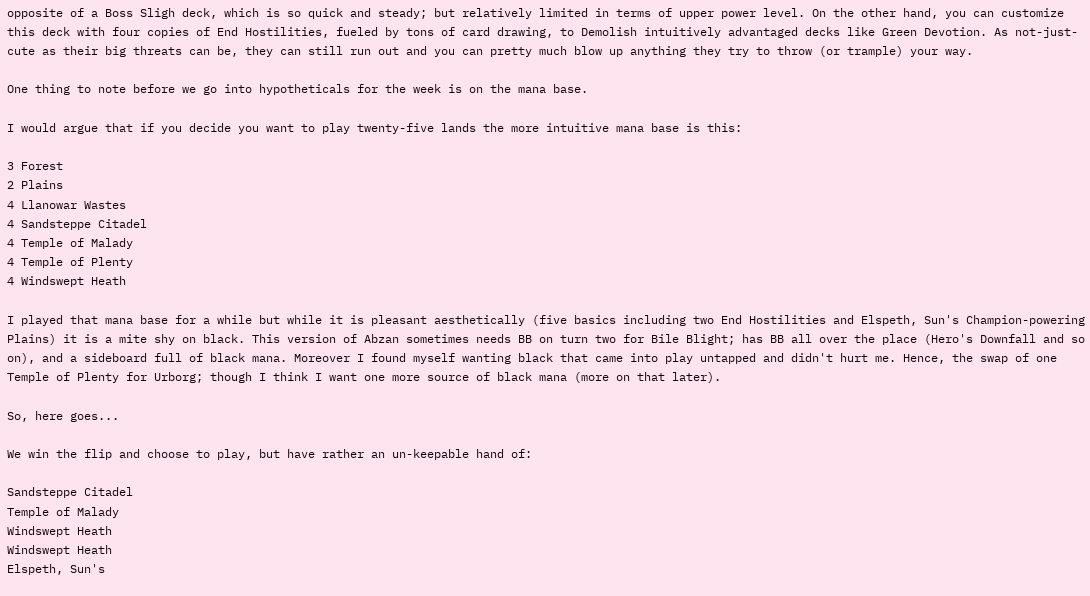opposite of a Boss Sligh deck, which is so quick and steady; but relatively limited in terms of upper power level. On the other hand, you can customize this deck with four copies of End Hostilities, fueled by tons of card drawing, to Demolish intuitively advantaged decks like Green Devotion. As not-just-cute as their big threats can be, they can still run out and you can pretty much blow up anything they try to throw (or trample) your way.

One thing to note before we go into hypotheticals for the week is on the mana base.

I would argue that if you decide you want to play twenty-five lands the more intuitive mana base is this:

3 Forest
2 Plains
4 Llanowar Wastes
4 Sandsteppe Citadel
4 Temple of Malady
4 Temple of Plenty
4 Windswept Heath

I played that mana base for a while but while it is pleasant aesthetically (five basics including two End Hostilities and Elspeth, Sun's Champion-powering Plains) it is a mite shy on black. This version of Abzan sometimes needs BB on turn two for Bile Blight; has BB all over the place (Hero's Downfall and so on), and a sideboard full of black mana. Moreover I found myself wanting black that came into play untapped and didn't hurt me. Hence, the swap of one Temple of Plenty for Urborg; though I think I want one more source of black mana (more on that later).

So, here goes...

We win the flip and choose to play, but have rather an un-keepable hand of:

Sandsteppe Citadel
Temple of Malady
Windswept Heath
Windswept Heath
Elspeth, Sun's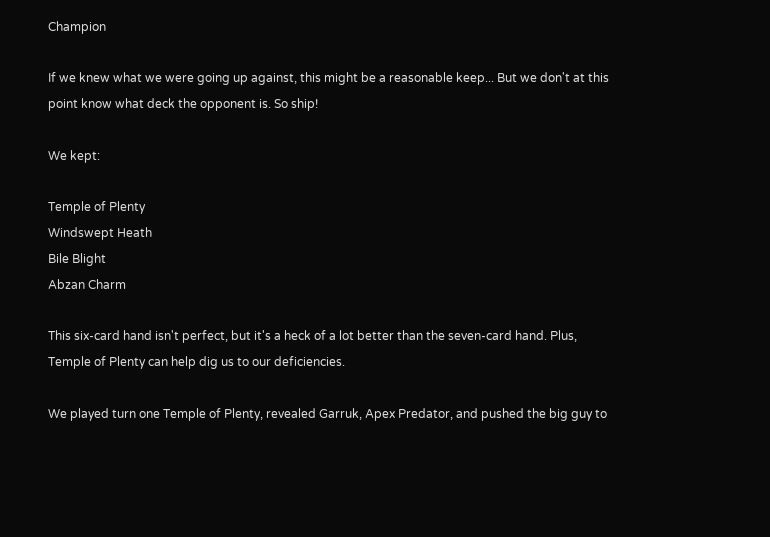Champion

If we knew what we were going up against, this might be a reasonable keep... But we don't at this point know what deck the opponent is. So ship!

We kept:

Temple of Plenty
Windswept Heath
Bile Blight
Abzan Charm

This six-card hand isn't perfect, but it's a heck of a lot better than the seven-card hand. Plus, Temple of Plenty can help dig us to our deficiencies.

We played turn one Temple of Plenty, revealed Garruk, Apex Predator, and pushed the big guy to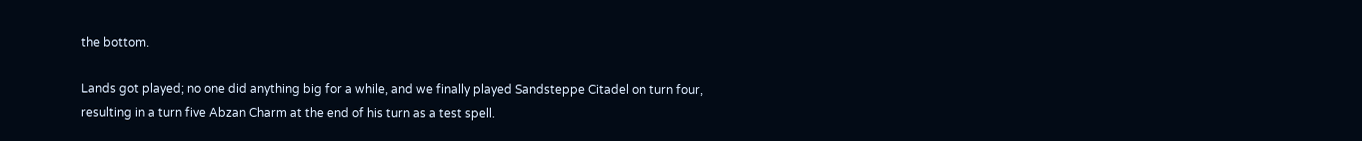the bottom.

Lands got played; no one did anything big for a while, and we finally played Sandsteppe Citadel on turn four, resulting in a turn five Abzan Charm at the end of his turn as a test spell.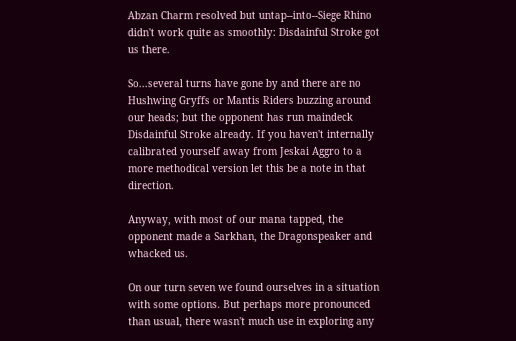Abzan Charm resolved but untap--into--Siege Rhino didn't work quite as smoothly: Disdainful Stroke got us there.

So...several turns have gone by and there are no Hushwing Gryffs or Mantis Riders buzzing around our heads; but the opponent has run maindeck Disdainful Stroke already. If you haven't internally calibrated yourself away from Jeskai Aggro to a more methodical version let this be a note in that direction.

Anyway, with most of our mana tapped, the opponent made a Sarkhan, the Dragonspeaker and whacked us.

On our turn seven we found ourselves in a situation with some options. But perhaps more pronounced than usual, there wasn't much use in exploring any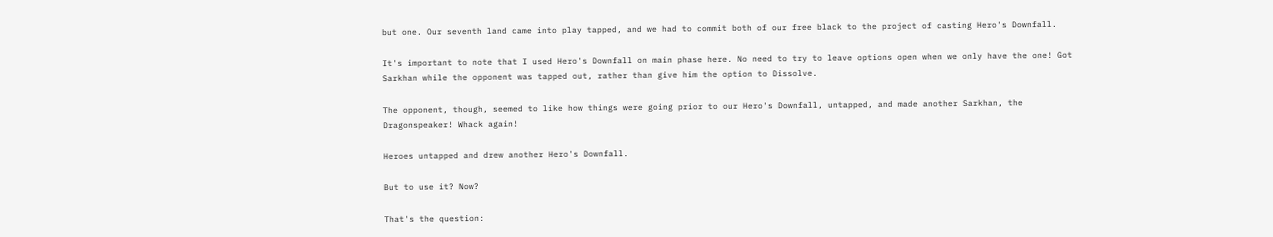but one. Our seventh land came into play tapped, and we had to commit both of our free black to the project of casting Hero's Downfall.

It's important to note that I used Hero's Downfall on main phase here. No need to try to leave options open when we only have the one! Got Sarkhan while the opponent was tapped out, rather than give him the option to Dissolve.

The opponent, though, seemed to like how things were going prior to our Hero's Downfall, untapped, and made another Sarkhan, the Dragonspeaker! Whack again!

Heroes untapped and drew another Hero's Downfall.

But to use it? Now?

That's the question: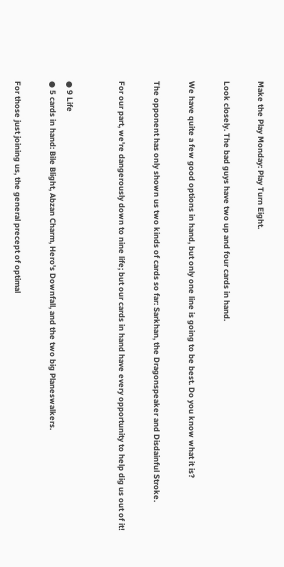Make the Play Monday: Play Turn Eight.

Look closely. The bad guys have two up and four cards in hand.

We have quite a few good options in hand, but only one line is going to be best. Do you know what it is?

The opponent has only shown us two kinds of cards so far: Sarkhan, the Dragonspeaker and Disdainful Stroke.

For our part, we're dangerously down to nine life; but our cards in hand have every opportunity to help dig us out of it!


● 9 Life
● 5 cards in hand: Bile Blight, Abzan Charm, Hero's Downfall, and the two big Planeswalkers.

For those just joining us, the general precept of optimal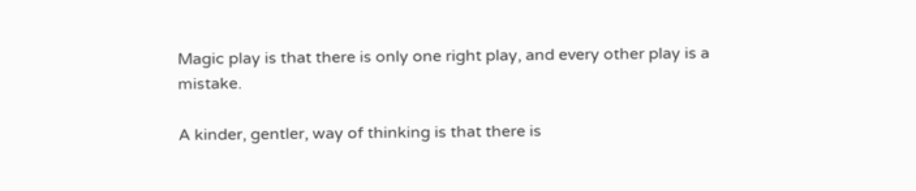Magic play is that there is only one right play, and every other play is a mistake.

A kinder, gentler, way of thinking is that there is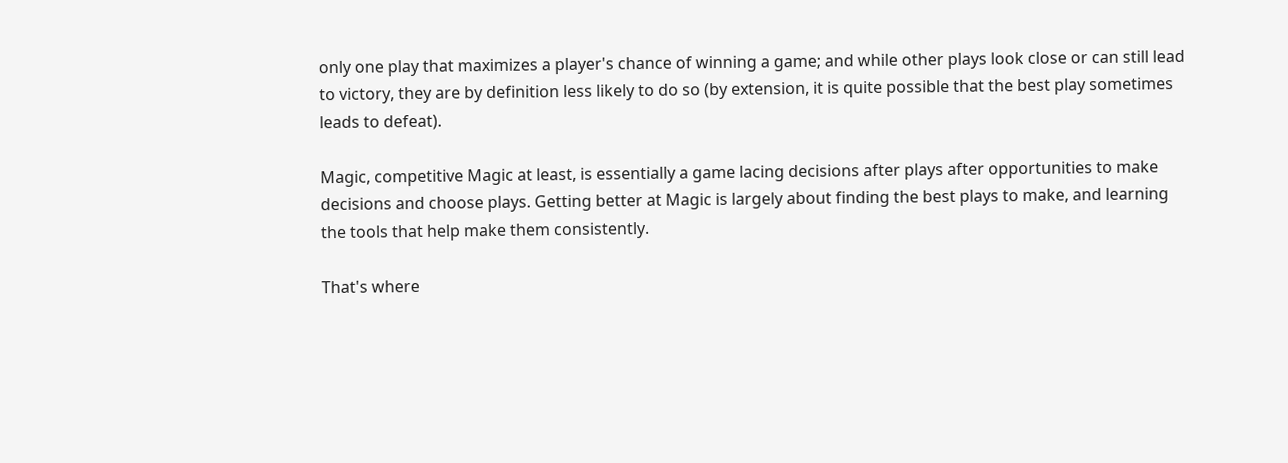only one play that maximizes a player's chance of winning a game; and while other plays look close or can still lead to victory, they are by definition less likely to do so (by extension, it is quite possible that the best play sometimes leads to defeat).

Magic, competitive Magic at least, is essentially a game lacing decisions after plays after opportunities to make decisions and choose plays. Getting better at Magic is largely about finding the best plays to make, and learning the tools that help make them consistently.

That's where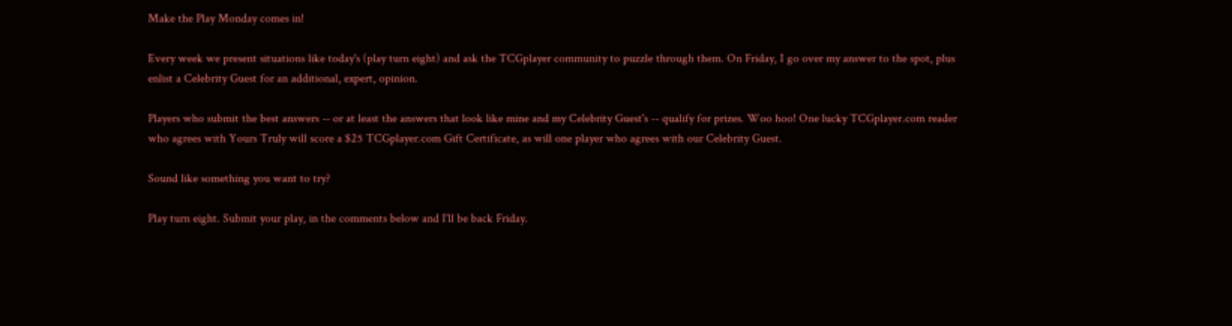Make the Play Monday comes in!

Every week we present situations like today's (play turn eight) and ask the TCGplayer community to puzzle through them. On Friday, I go over my answer to the spot, plus enlist a Celebrity Guest for an additional, expert, opinion.

Players who submit the best answers -- or at least the answers that look like mine and my Celebrity Guest's -- qualify for prizes. Woo hoo! One lucky TCGplayer.com reader who agrees with Yours Truly will score a $25 TCGplayer.com Gift Certificate, as will one player who agrees with our Celebrity Guest.

Sound like something you want to try?

Play turn eight. Submit your play, in the comments below and I'll be back Friday.